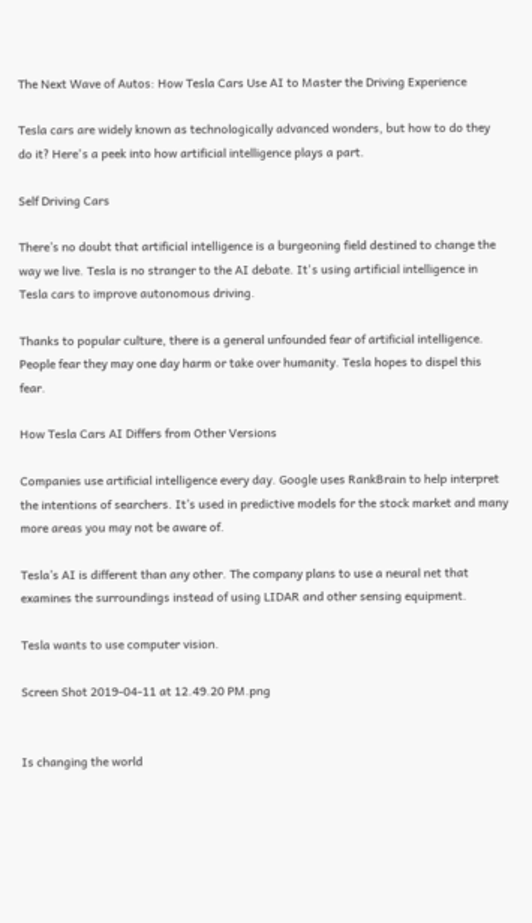The Next Wave of Autos: How Tesla Cars Use AI to Master the Driving Experience

Tesla cars are widely known as technologically advanced wonders, but how to do they do it? Here's a peek into how artificial intelligence plays a part.

Self Driving Cars

There’s no doubt that artificial intelligence is a burgeoning field destined to change the way we live. Tesla is no stranger to the AI debate. It's using artificial intelligence in Tesla cars to improve autonomous driving.

Thanks to popular culture, there is a general unfounded fear of artificial intelligence. People fear they may one day harm or take over humanity. Tesla hopes to dispel this fear.

How Tesla Cars AI Differs from Other Versions

Companies use artificial intelligence every day. Google uses RankBrain to help interpret the intentions of searchers. It’s used in predictive models for the stock market and many more areas you may not be aware of.

Tesla’s AI is different than any other. The company plans to use a neural net that examines the surroundings instead of using LIDAR and other sensing equipment.

Tesla wants to use computer vision.

Screen Shot 2019-04-11 at 12.49.20 PM.png


Is changing the world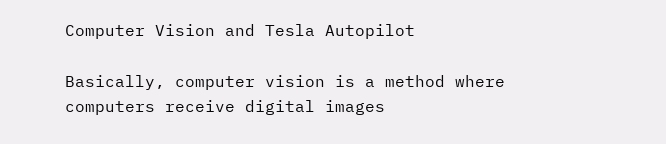Computer Vision and Tesla Autopilot

Basically, computer vision is a method where computers receive digital images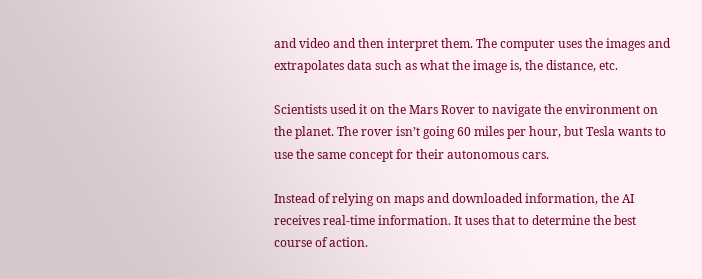and video and then interpret them. The computer uses the images and extrapolates data such as what the image is, the distance, etc.

Scientists used it on the Mars Rover to navigate the environment on the planet. The rover isn’t going 60 miles per hour, but Tesla wants to use the same concept for their autonomous cars.

Instead of relying on maps and downloaded information, the AI receives real-time information. It uses that to determine the best course of action.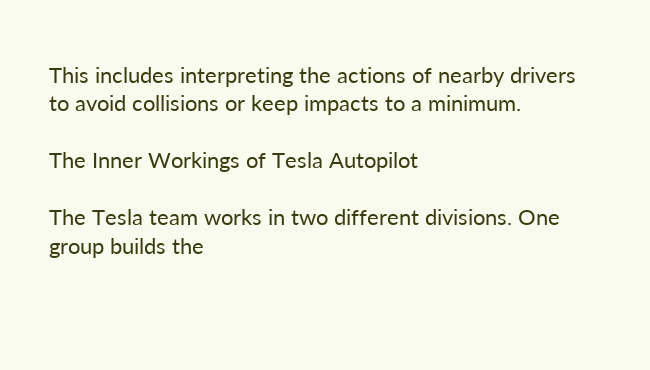This includes interpreting the actions of nearby drivers to avoid collisions or keep impacts to a minimum.

The Inner Workings of Tesla Autopilot

The Tesla team works in two different divisions. One group builds the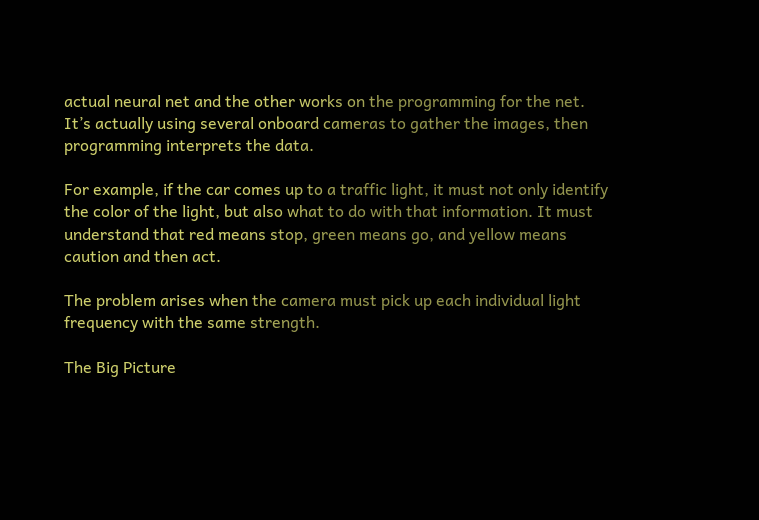actual neural net and the other works on the programming for the net. It’s actually using several onboard cameras to gather the images, then programming interprets the data.

For example, if the car comes up to a traffic light, it must not only identify the color of the light, but also what to do with that information. It must understand that red means stop, green means go, and yellow means caution and then act.

The problem arises when the camera must pick up each individual light frequency with the same strength.

The Big Picture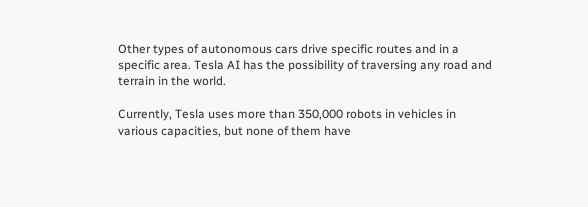Other types of autonomous cars drive specific routes and in a specific area. Tesla AI has the possibility of traversing any road and terrain in the world.

Currently, Tesla uses more than 350,000 robots in vehicles in various capacities, but none of them have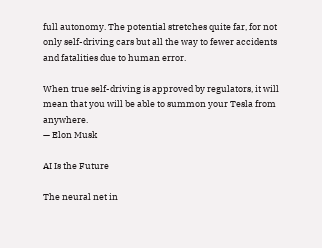full autonomy. The potential stretches quite far, for not only self-driving cars but all the way to fewer accidents and fatalities due to human error.

When true self-driving is approved by regulators, it will mean that you will be able to summon your Tesla from anywhere.
— Elon Musk

AI Is the Future

The neural net in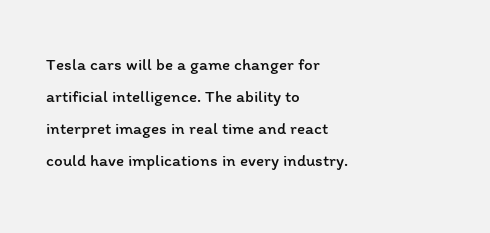Tesla cars will be a game changer for artificial intelligence. The ability to interpret images in real time and react could have implications in every industry.